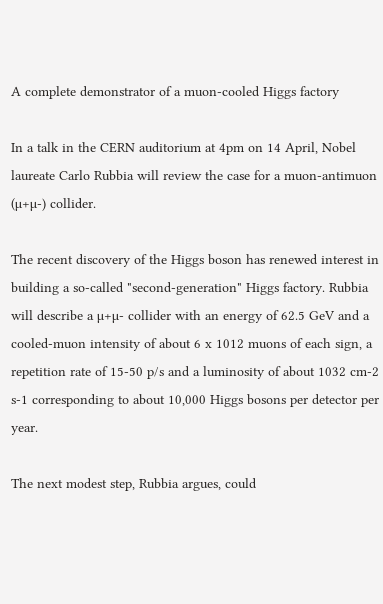A complete demonstrator of a muon-cooled Higgs factory

In a talk in the CERN auditorium at 4pm on 14 April, Nobel laureate Carlo Rubbia will review the case for a muon-antimuon (µ+µ-) collider.

The recent discovery of the Higgs boson has renewed interest in building a so-called "second-generation" Higgs factory. Rubbia will describe a µ+µ- collider with an energy of 62.5 GeV and a cooled-muon intensity of about 6 x 1012 muons of each sign, a repetition rate of 15-50 p/s and a luminosity of about 1032 cm-2 s-1 corresponding to about 10,000 Higgs bosons per detector per year.

The next modest step, Rubbia argues, could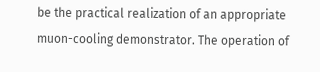be the practical realization of an appropriate muon-cooling demonstrator. The operation of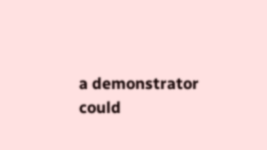a demonstrator could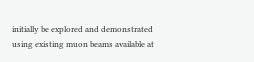initially be explored and demonstrated using existing muon beams available at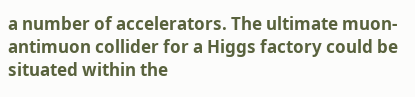a number of accelerators. The ultimate muon-antimuon collider for a Higgs factory could be situated within the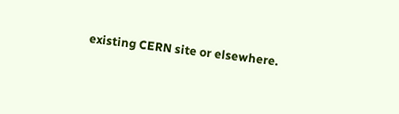existing CERN site or elsewhere.